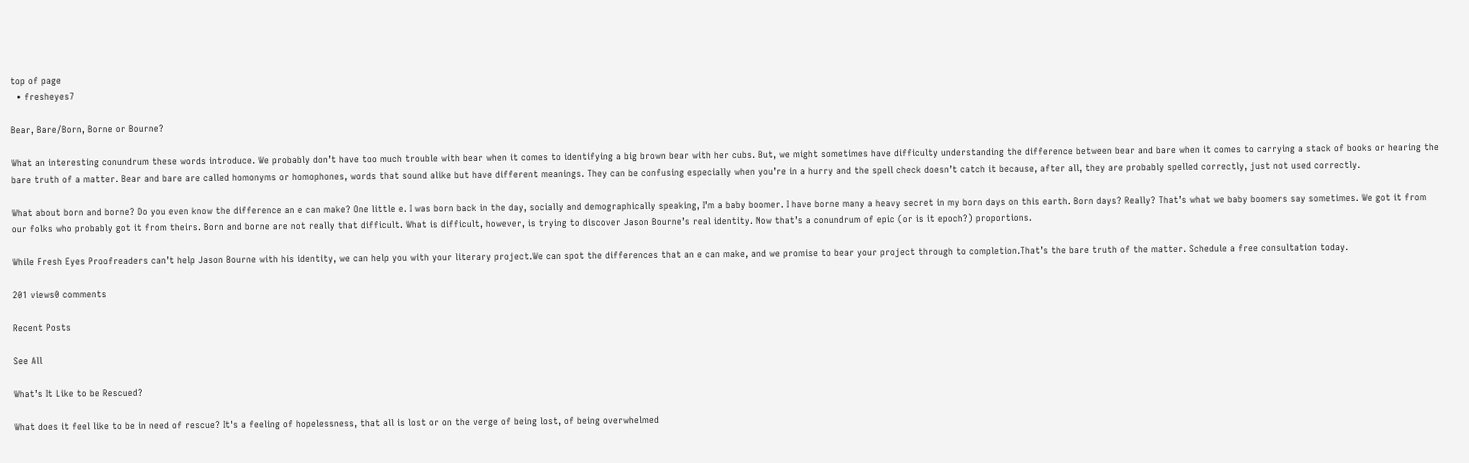top of page
  • fresheyes7

Bear, Bare/Born, Borne or Bourne?

What an interesting conundrum these words introduce. We probably don’t have too much trouble with bear when it comes to identifying a big brown bear with her cubs. But, we might sometimes have difficulty understanding the difference between bear and bare when it comes to carrying a stack of books or hearing the bare truth of a matter. Bear and bare are called homonyms or homophones, words that sound alike but have different meanings. They can be confusing especially when you’re in a hurry and the spell check doesn’t catch it because, after all, they are probably spelled correctly, just not used correctly.

What about born and borne? Do you even know the difference an e can make? One little e. I was born back in the day, socially and demographically speaking, I’m a baby boomer. I have borne many a heavy secret in my born days on this earth. Born days? Really? That’s what we baby boomers say sometimes. We got it from our folks who probably got it from theirs. Born and borne are not really that difficult. What is difficult, however, is trying to discover Jason Bourne’s real identity. Now that’s a conundrum of epic (or is it epoch?) proportions.

While Fresh Eyes Proofreaders can’t help Jason Bourne with his identity, we can help you with your literary project.We can spot the differences that an e can make, and we promise to bear your project through to completion.That’s the bare truth of the matter. Schedule a free consultation today.

201 views0 comments

Recent Posts

See All

What’s It Like to be Rescued?

What does it feel like to be in need of rescue? It's a feeling of hopelessness, that all is lost or on the verge of being lost, of being overwhelmed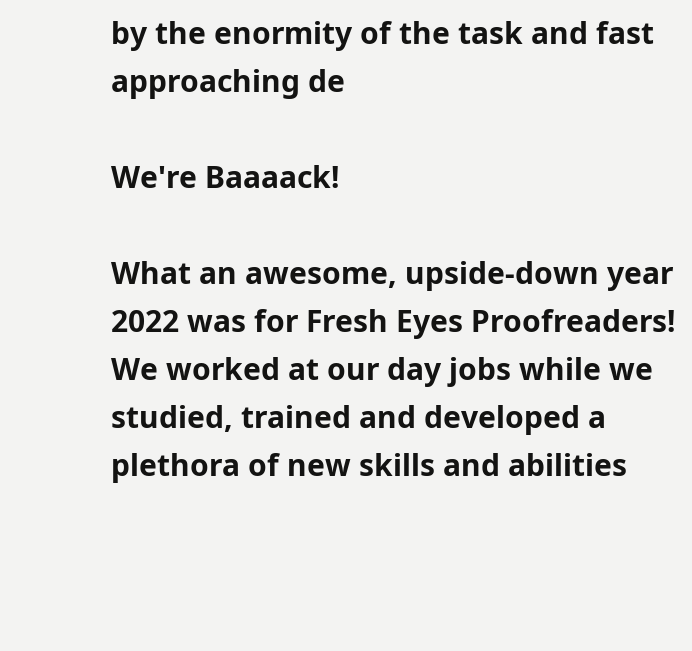by the enormity of the task and fast approaching de

We're Baaaack!

What an awesome, upside-down year 2022 was for Fresh Eyes Proofreaders! We worked at our day jobs while we studied, trained and developed a plethora of new skills and abilities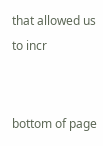that allowed us to incr


bottom of page